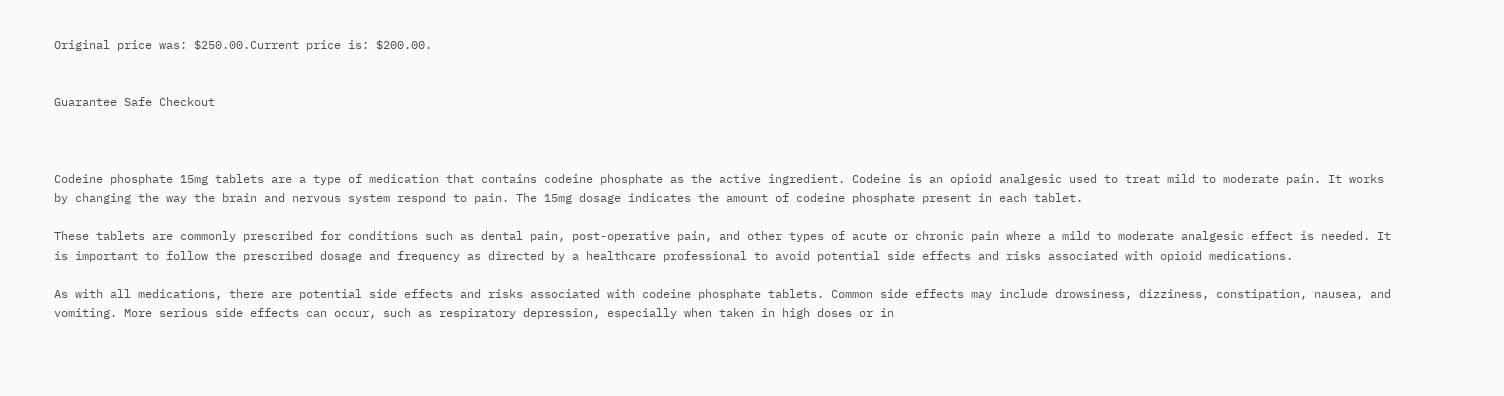Original price was: $250.00.Current price is: $200.00.


Guarantee Safe Checkout



Codeine phosphate 15mg tablets are a type of medication that contains codeine phosphate as the active ingredient. Codeine is an opioid analgesic used to treat mild to moderate pain. It works by changing the way the brain and nervous system respond to pain. The 15mg dosage indicates the amount of codeine phosphate present in each tablet.

These tablets are commonly prescribed for conditions such as dental pain, post-operative pain, and other types of acute or chronic pain where a mild to moderate analgesic effect is needed. It is important to follow the prescribed dosage and frequency as directed by a healthcare professional to avoid potential side effects and risks associated with opioid medications.

As with all medications, there are potential side effects and risks associated with codeine phosphate tablets. Common side effects may include drowsiness, dizziness, constipation, nausea, and vomiting. More serious side effects can occur, such as respiratory depression, especially when taken in high doses or in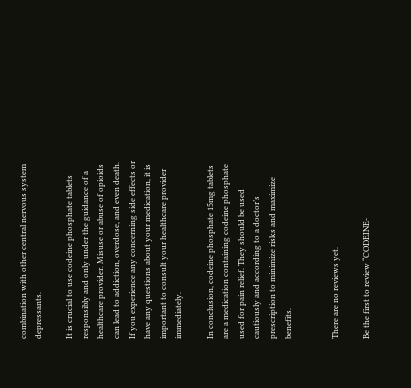combination with other central nervous system depressants.

It is crucial to use codeine phosphate tablets responsibly and only under the guidance of a healthcare provider. Misuse or abuse of opioids can lead to addiction, overdose, and even death. If you experience any concerning side effects or have any questions about your medication, it is important to consult your healthcare provider immediately.

In conclusion, codeine phosphate 15mg tablets are a medication containing codeine phosphate used for pain relief. They should be used cautiously and according to a doctor’s prescription to minimize risks and maximize benefits.


There are no reviews yet.

Be the first to review “CODEINE-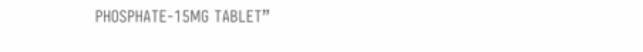PHOSPHATE-15MG TABLET”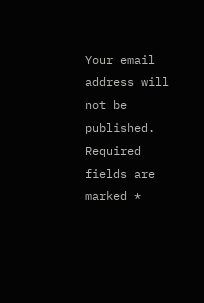Your email address will not be published. Required fields are marked *